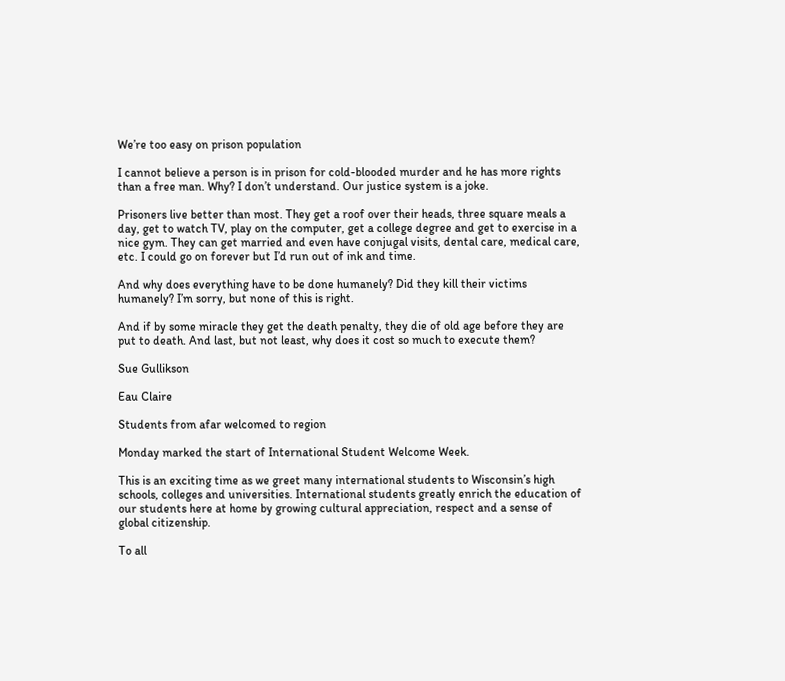We’re too easy on prison population

I cannot believe a person is in prison for cold-blooded murder and he has more rights than a free man. Why? I don’t understand. Our justice system is a joke.

Prisoners live better than most. They get a roof over their heads, three square meals a day, get to watch TV, play on the computer, get a college degree and get to exercise in a nice gym. They can get married and even have conjugal visits, dental care, medical care, etc. I could go on forever but I’d run out of ink and time.

And why does everything have to be done humanely? Did they kill their victims humanely? I’m sorry, but none of this is right.

And if by some miracle they get the death penalty, they die of old age before they are put to death. And last, but not least, why does it cost so much to execute them?

Sue Gullikson

Eau Claire

Students from afar welcomed to region

Monday marked the start of International Student Welcome Week.

This is an exciting time as we greet many international students to Wisconsin’s high schools, colleges and universities. International students greatly enrich the education of our students here at home by growing cultural appreciation, respect and a sense of global citizenship.

To all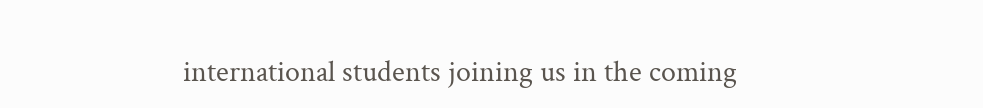international students joining us in the coming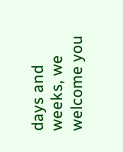days and weeks, we welcome you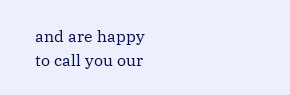and are happy to call you our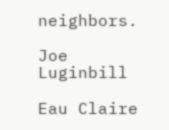neighbors.

Joe Luginbill

Eau Claire